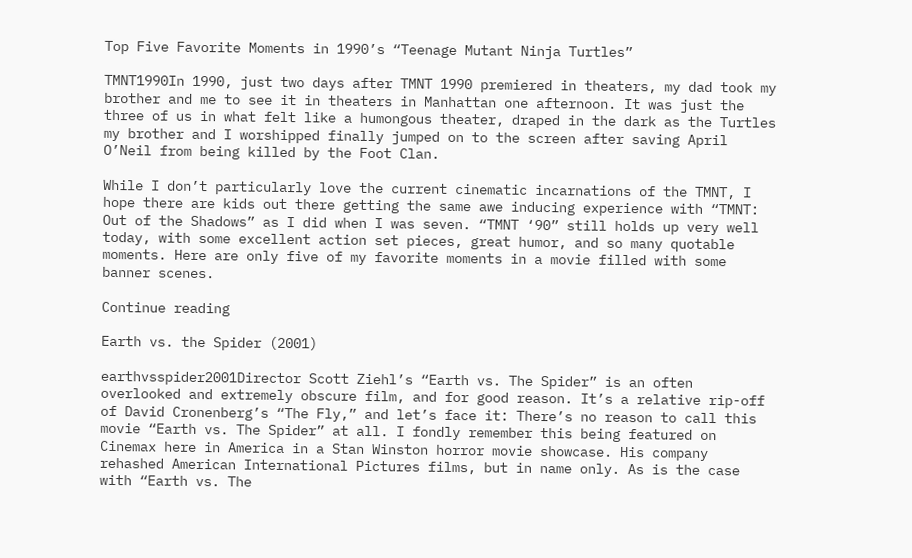Top Five Favorite Moments in 1990’s “Teenage Mutant Ninja Turtles”

TMNT1990In 1990, just two days after TMNT 1990 premiered in theaters, my dad took my brother and me to see it in theaters in Manhattan one afternoon. It was just the three of us in what felt like a humongous theater, draped in the dark as the Turtles my brother and I worshipped finally jumped on to the screen after saving April O’Neil from being killed by the Foot Clan.

While I don’t particularly love the current cinematic incarnations of the TMNT, I hope there are kids out there getting the same awe inducing experience with “TMNT: Out of the Shadows” as I did when I was seven. “TMNT ‘90” still holds up very well today, with some excellent action set pieces, great humor, and so many quotable moments. Here are only five of my favorite moments in a movie filled with some banner scenes.

Continue reading

Earth vs. the Spider (2001)

earthvsspider2001Director Scott Ziehl’s “Earth vs. The Spider” is an often overlooked and extremely obscure film, and for good reason. It’s a relative rip-off of David Cronenberg’s “The Fly,” and let’s face it: There’s no reason to call this movie “Earth vs. The Spider” at all. I fondly remember this being featured on Cinemax here in America in a Stan Winston horror movie showcase. His company rehashed American International Pictures films, but in name only. As is the case with “Earth vs. The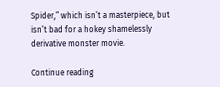Spider,” which isn’t a masterpiece, but isn’t bad for a hokey shamelessly derivative monster movie.

Continue reading